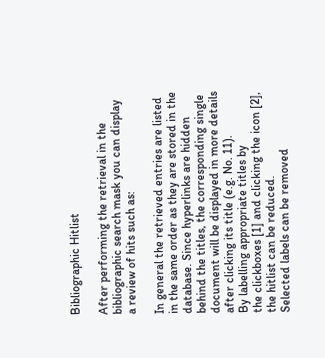Bibliographic Hitlist

After performing the retrieval in the bibliographic search mask you can display a review of hits such as:

In general the retrieved entries are listed in the same order as they are stored in the database. Since hyperlinks are hidden behind the titles, the corresponding single document will be displayed in more details after clicking its title (e.g. No. 11).
By labelling appropriate titles by
the clickboxes [1] and clicking the icon [2], the hitlist can be reduced.
Selected labels can be removed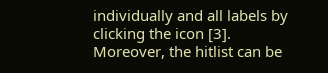individually and all labels by clicking the icon [3].
Moreover, the hitlist can be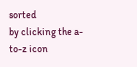sorted
by clicking the a-to-z icon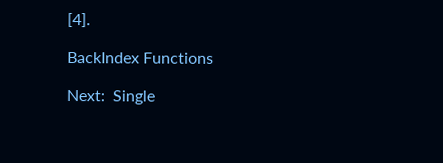[4].

BackIndex Functions

Next:  Single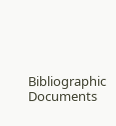Bibliographic Documents